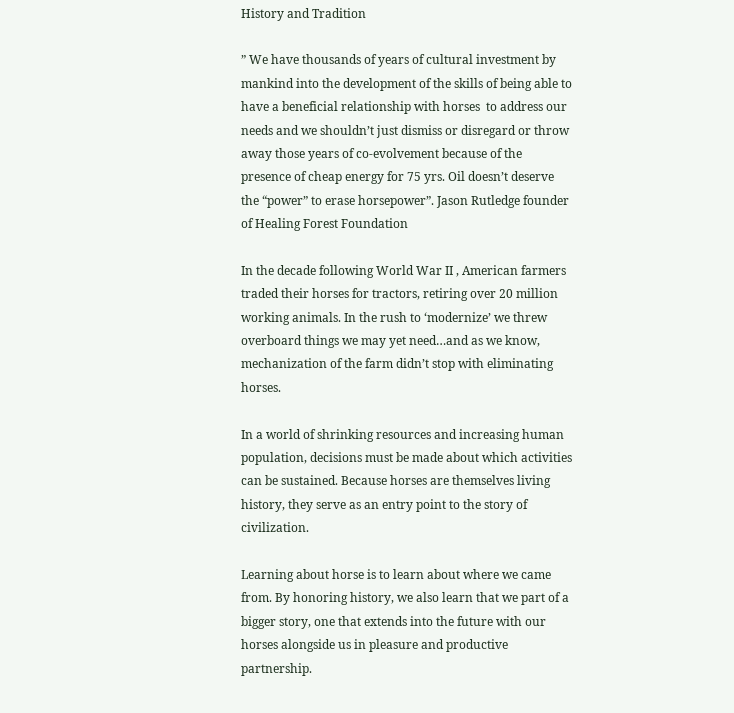History and Tradition

” We have thousands of years of cultural investment by mankind into the development of the skills of being able to have a beneficial relationship with horses  to address our needs and we shouldn’t just dismiss or disregard or throw away those years of co-evolvement because of the presence of cheap energy for 75 yrs. Oil doesn’t deserve the “power” to erase horsepower”. Jason Rutledge founder of Healing Forest Foundation

In the decade following World War II , American farmers traded their horses for tractors, retiring over 20 million working animals. In the rush to ‘modernize’ we threw overboard things we may yet need…and as we know, mechanization of the farm didn’t stop with eliminating horses.

In a world of shrinking resources and increasing human population, decisions must be made about which activities can be sustained. Because horses are themselves living history, they serve as an entry point to the story of civilization.

Learning about horse is to learn about where we came from. By honoring history, we also learn that we part of a bigger story, one that extends into the future with our horses alongside us in pleasure and productive partnership.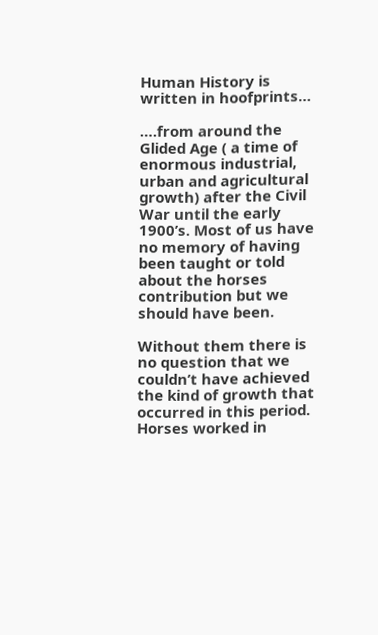Human History is written in hoofprints…

….from around the Glided Age ( a time of enormous industrial, urban and agricultural growth) after the Civil War until the early 1900’s. Most of us have no memory of having been taught or told about the horses contribution but we should have been.

Without them there is no question that we couldn’t have achieved the kind of growth that occurred in this period. Horses worked in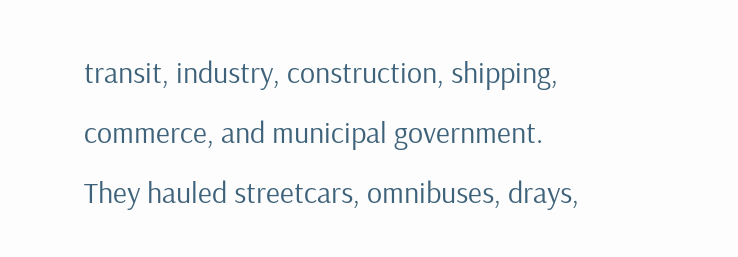transit, industry, construction, shipping, commerce, and municipal government. They hauled streetcars, omnibuses, drays,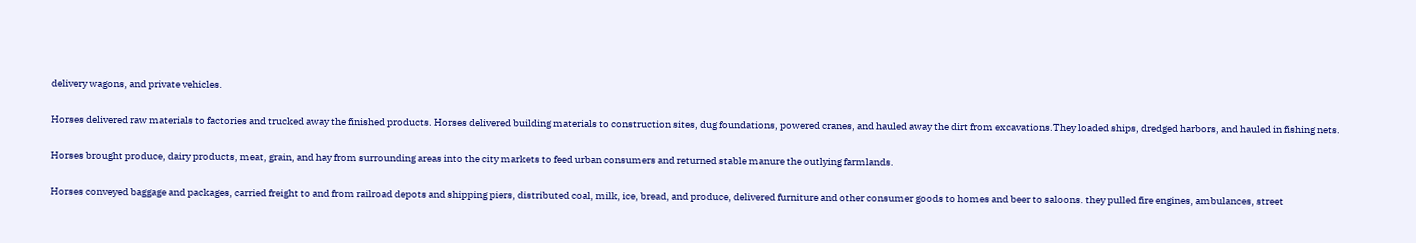delivery wagons, and private vehicles.

Horses delivered raw materials to factories and trucked away the finished products. Horses delivered building materials to construction sites, dug foundations, powered cranes, and hauled away the dirt from excavations.They loaded ships, dredged harbors, and hauled in fishing nets.

Horses brought produce, dairy products, meat, grain, and hay from surrounding areas into the city markets to feed urban consumers and returned stable manure the outlying farmlands.

Horses conveyed baggage and packages, carried freight to and from railroad depots and shipping piers, distributed coal, milk, ice, bread, and produce, delivered furniture and other consumer goods to homes and beer to saloons. they pulled fire engines, ambulances, street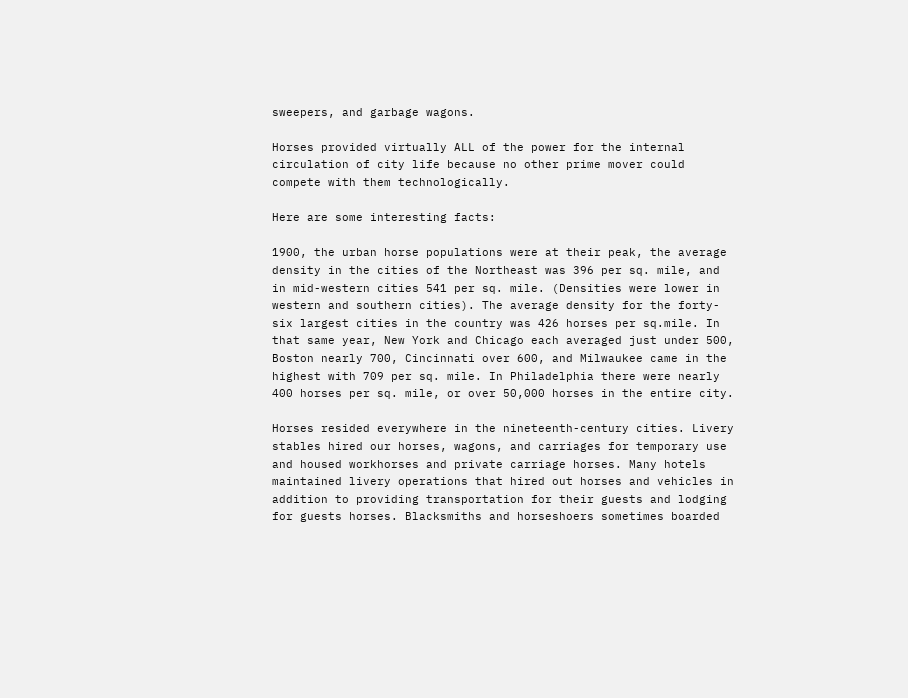sweepers, and garbage wagons.

Horses provided virtually ALL of the power for the internal circulation of city life because no other prime mover could compete with them technologically.

Here are some interesting facts:

1900, the urban horse populations were at their peak, the average density in the cities of the Northeast was 396 per sq. mile, and in mid-western cities 541 per sq. mile. (Densities were lower in western and southern cities). The average density for the forty-six largest cities in the country was 426 horses per sq.mile. In that same year, New York and Chicago each averaged just under 500, Boston nearly 700, Cincinnati over 600, and Milwaukee came in the highest with 709 per sq. mile. In Philadelphia there were nearly 400 horses per sq. mile, or over 50,000 horses in the entire city.

Horses resided everywhere in the nineteenth-century cities. Livery stables hired our horses, wagons, and carriages for temporary use and housed workhorses and private carriage horses. Many hotels maintained livery operations that hired out horses and vehicles in addition to providing transportation for their guests and lodging for guests horses. Blacksmiths and horseshoers sometimes boarded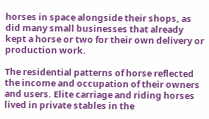horses in space alongside their shops, as did many small businesses that already kept a horse or two for their own delivery or production work.

The residential patterns of horse reflected the income and occupation of their owners and users. Elite carriage and riding horses lived in private stables in the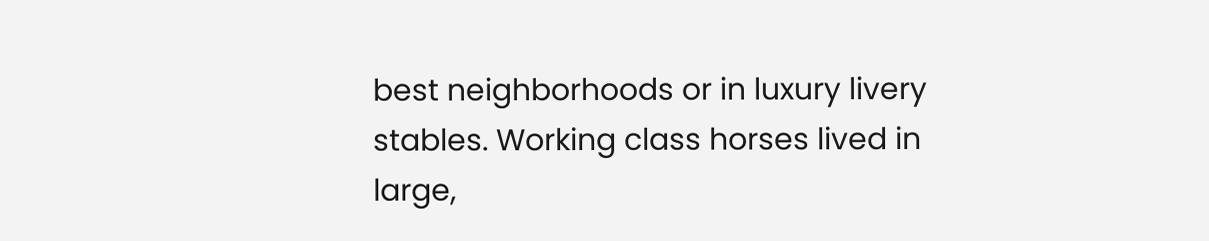best neighborhoods or in luxury livery stables. Working class horses lived in large,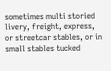sometimes multi storied livery, freight, express, or streetcar stables, or in small stables tucked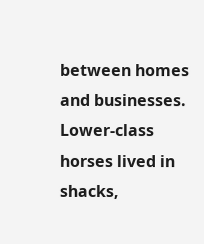between homes and businesses. Lower-class horses lived in shacks,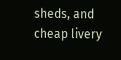sheds, and cheap livery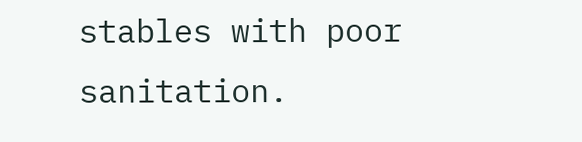stables with poor sanitation.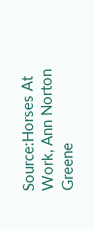Source:Horses At Work, Ann Norton Greene